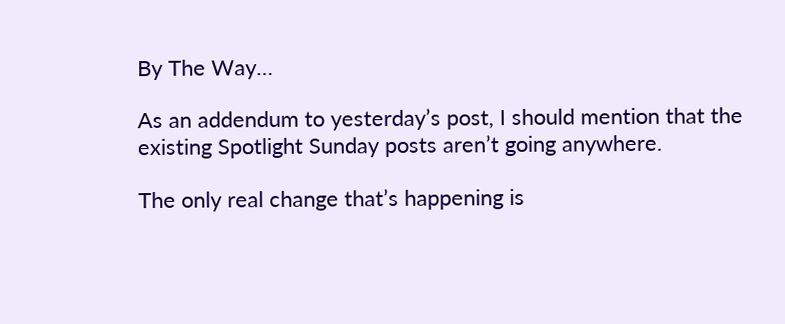By The Way…

As an addendum to yesterday’s post, I should mention that the existing Spotlight Sunday posts aren’t going anywhere.

The only real change that’s happening is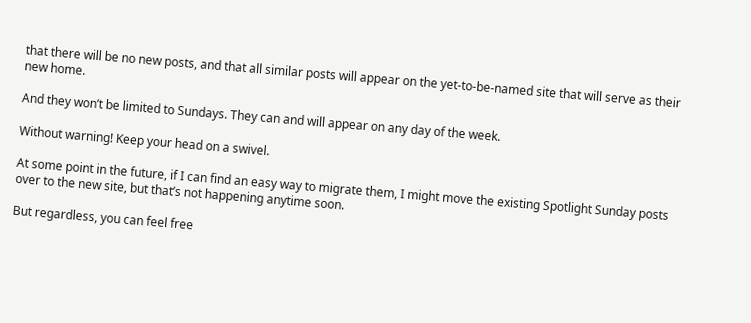that there will be no new posts, and that all similar posts will appear on the yet-to-be-named site that will serve as their new home.

And they won’t be limited to Sundays. They can and will appear on any day of the week.

Without warning! Keep your head on a swivel.

At some point in the future, if I can find an easy way to migrate them, I might move the existing Spotlight Sunday posts over to the new site, but that’s not happening anytime soon.

But regardless, you can feel free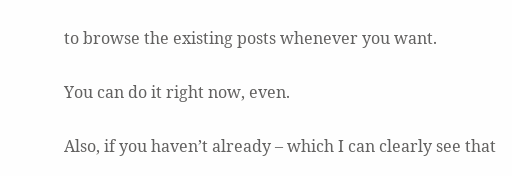to browse the existing posts whenever you want.

You can do it right now, even.

Also, if you haven’t already – which I can clearly see that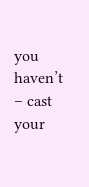you haven’t – cast your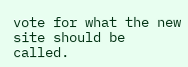vote for what the new site should be called.